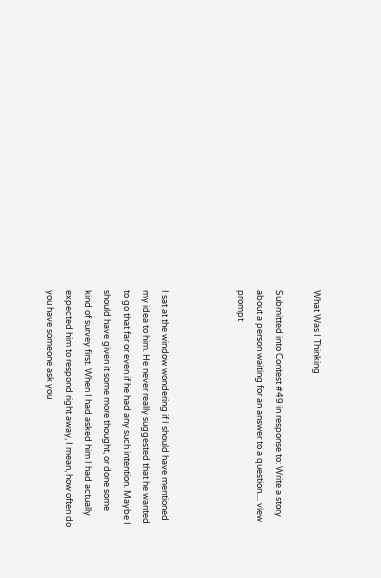What Was I Thinking

Submitted into Contest #49 in response to: Write a story about a person waiting for an answer to a question.... view prompt



I sat at the window wondering if I should have mentioned my idea to him. He never really suggested that he wanted to go that far or even if he had any such intention. Maybe I should have given it some more thought, or done some kind of survey first. When I had asked him I had actually expected him to respond right away, I mean, how often do you have someone ask you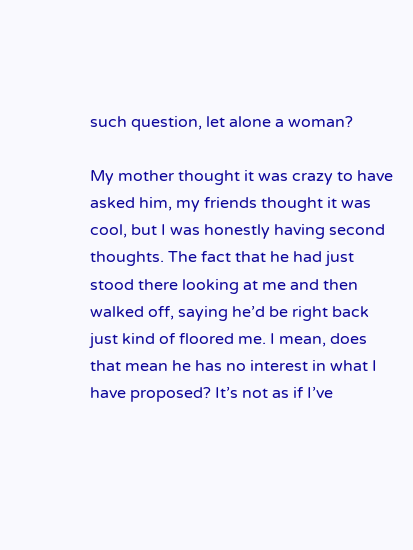such question, let alone a woman?

My mother thought it was crazy to have asked him, my friends thought it was cool, but I was honestly having second thoughts. The fact that he had just stood there looking at me and then walked off, saying he’d be right back just kind of floored me. I mean, does that mean he has no interest in what I have proposed? It’s not as if I’ve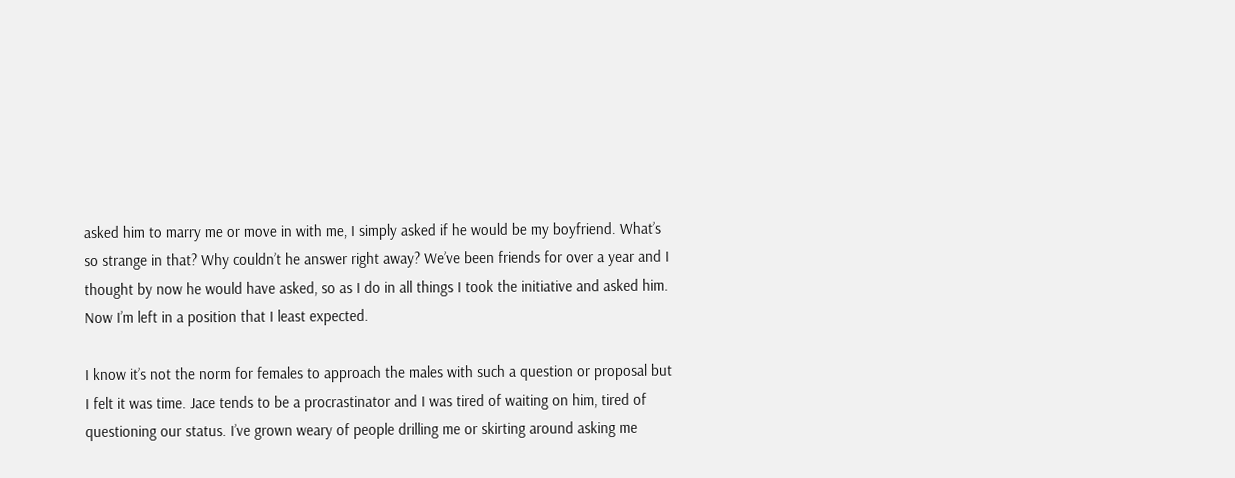asked him to marry me or move in with me, I simply asked if he would be my boyfriend. What’s so strange in that? Why couldn’t he answer right away? We’ve been friends for over a year and I thought by now he would have asked, so as I do in all things I took the initiative and asked him. Now I’m left in a position that I least expected.

I know it’s not the norm for females to approach the males with such a question or proposal but I felt it was time. Jace tends to be a procrastinator and I was tired of waiting on him, tired of questioning our status. I’ve grown weary of people drilling me or skirting around asking me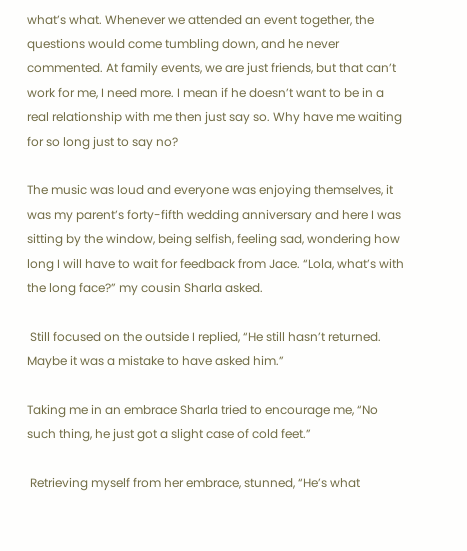what’s what. Whenever we attended an event together, the questions would come tumbling down, and he never commented. At family events, we are just friends, but that can’t work for me, I need more. I mean if he doesn’t want to be in a real relationship with me then just say so. Why have me waiting for so long just to say no?

The music was loud and everyone was enjoying themselves, it was my parent’s forty-fifth wedding anniversary and here I was sitting by the window, being selfish, feeling sad, wondering how long I will have to wait for feedback from Jace. “Lola, what’s with the long face?” my cousin Sharla asked.

 Still focused on the outside I replied, “He still hasn’t returned. Maybe it was a mistake to have asked him.”

Taking me in an embrace Sharla tried to encourage me, “No such thing, he just got a slight case of cold feet.”

 Retrieving myself from her embrace, stunned, “He’s what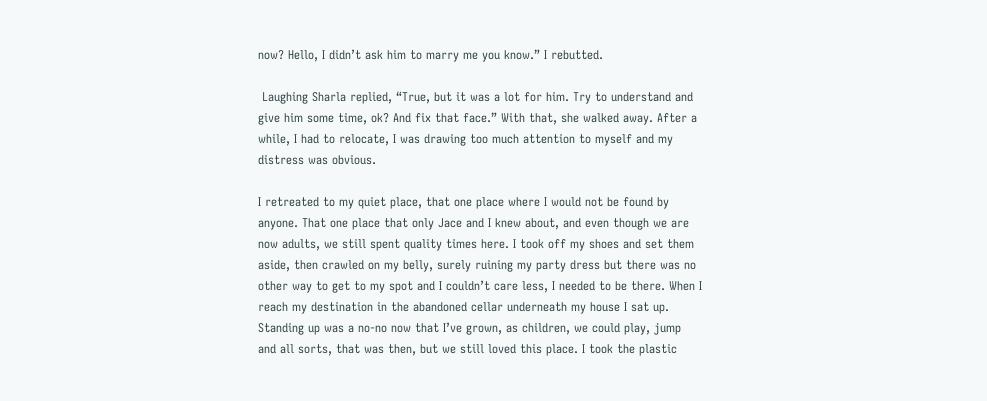now? Hello, I didn’t ask him to marry me you know.” I rebutted.

 Laughing Sharla replied, “True, but it was a lot for him. Try to understand and give him some time, ok? And fix that face.” With that, she walked away. After a while, I had to relocate, I was drawing too much attention to myself and my distress was obvious.

I retreated to my quiet place, that one place where I would not be found by anyone. That one place that only Jace and I knew about, and even though we are now adults, we still spent quality times here. I took off my shoes and set them aside, then crawled on my belly, surely ruining my party dress but there was no other way to get to my spot and I couldn’t care less, I needed to be there. When I reach my destination in the abandoned cellar underneath my house I sat up. Standing up was a no-no now that I’ve grown, as children, we could play, jump and all sorts, that was then, but we still loved this place. I took the plastic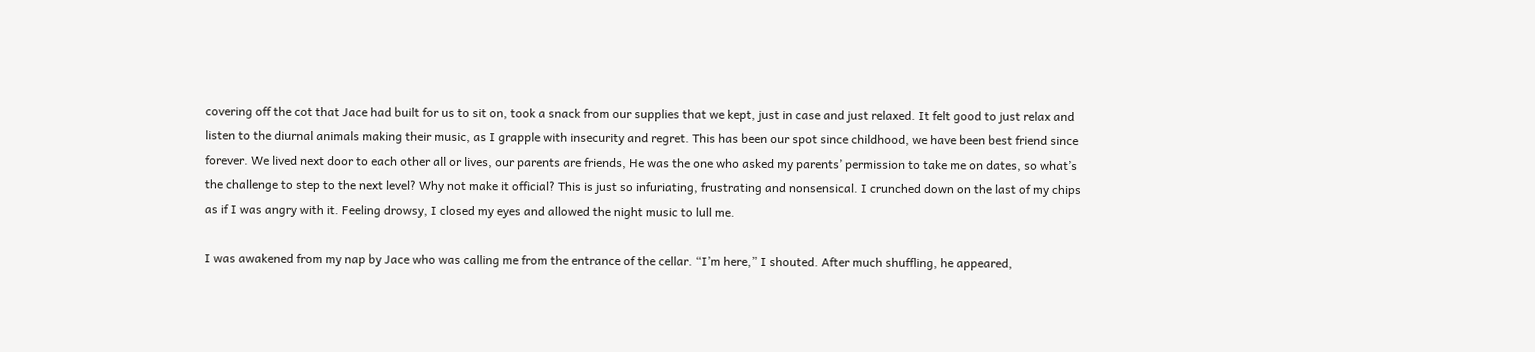covering off the cot that Jace had built for us to sit on, took a snack from our supplies that we kept, just in case and just relaxed. It felt good to just relax and listen to the diurnal animals making their music, as I grapple with insecurity and regret. This has been our spot since childhood, we have been best friend since forever. We lived next door to each other all or lives, our parents are friends, He was the one who asked my parents’ permission to take me on dates, so what’s the challenge to step to the next level? Why not make it official? This is just so infuriating, frustrating and nonsensical. I crunched down on the last of my chips as if I was angry with it. Feeling drowsy, I closed my eyes and allowed the night music to lull me.

I was awakened from my nap by Jace who was calling me from the entrance of the cellar. “I’m here,” I shouted. After much shuffling, he appeared,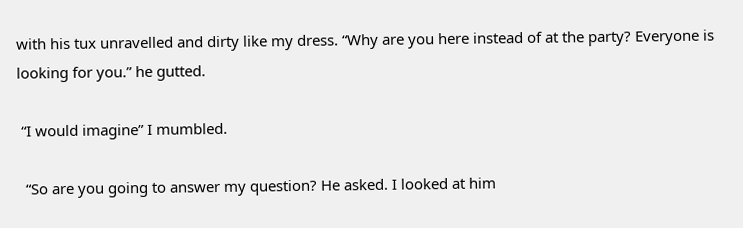with his tux unravelled and dirty like my dress. “Why are you here instead of at the party? Everyone is looking for you.” he gutted.

 “I would imagine” I mumbled.

  “So are you going to answer my question? He asked. I looked at him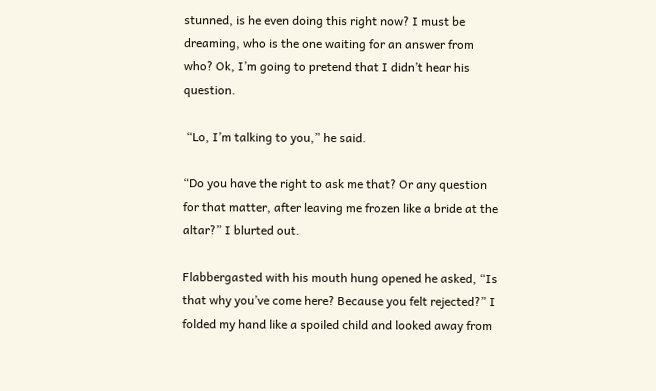stunned, is he even doing this right now? I must be dreaming, who is the one waiting for an answer from who? Ok, I’m going to pretend that I didn’t hear his question.

 “Lo, I’m talking to you,” he said.

“Do you have the right to ask me that? Or any question for that matter, after leaving me frozen like a bride at the altar?” I blurted out.

Flabbergasted with his mouth hung opened he asked, “Is that why you’ve come here? Because you felt rejected?” I folded my hand like a spoiled child and looked away from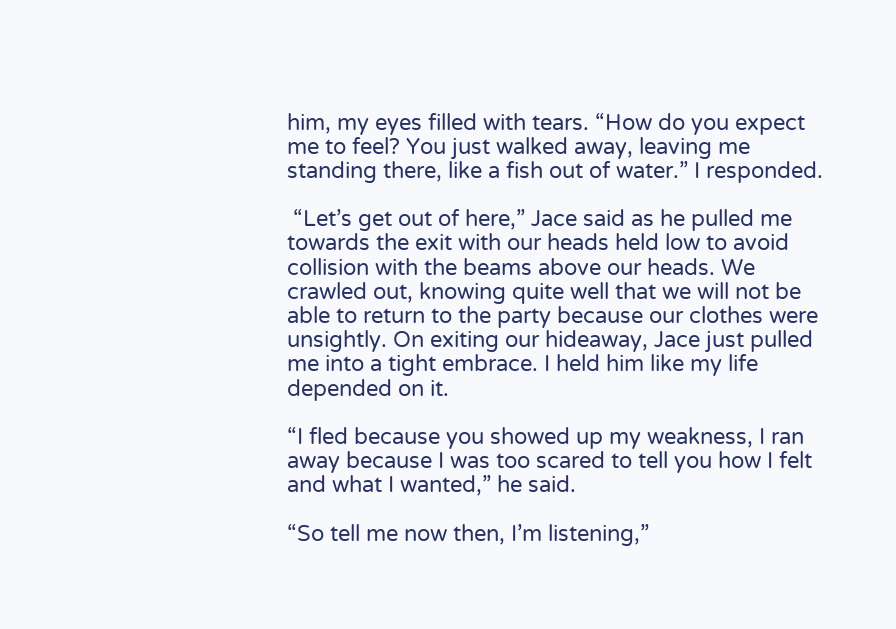him, my eyes filled with tears. “How do you expect me to feel? You just walked away, leaving me standing there, like a fish out of water.” I responded.

 “Let’s get out of here,” Jace said as he pulled me towards the exit with our heads held low to avoid collision with the beams above our heads. We crawled out, knowing quite well that we will not be able to return to the party because our clothes were unsightly. On exiting our hideaway, Jace just pulled me into a tight embrace. I held him like my life depended on it.

“I fled because you showed up my weakness, I ran away because I was too scared to tell you how I felt and what I wanted,” he said.

“So tell me now then, I’m listening,”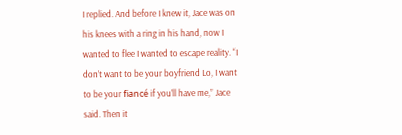I replied. And before I knew it, Jace was on his knees with a ring in his hand, now I wanted to flee I wanted to escape reality. “I don’t want to be your boyfriend Lo, I want to be your fiancé if you’ll have me,” Jace said. Then it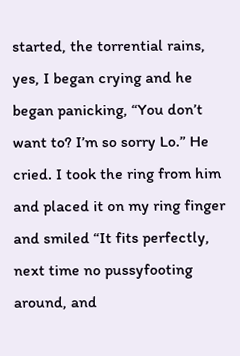started, the torrential rains, yes, I began crying and he began panicking, “You don’t want to? I’m so sorry Lo.” He cried. I took the ring from him and placed it on my ring finger and smiled “It fits perfectly, next time no pussyfooting around, and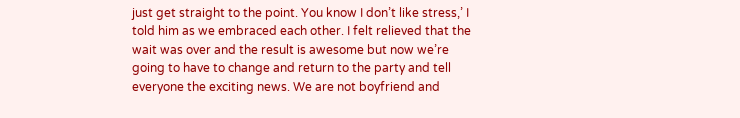just get straight to the point. You know I don’t like stress,’ I told him as we embraced each other. I felt relieved that the wait was over and the result is awesome but now we’re going to have to change and return to the party and tell everyone the exciting news. We are not boyfriend and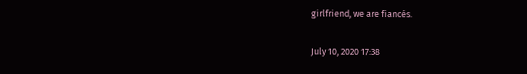girlfriend, we are fiancés.

July 10, 2020 17:38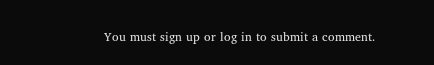You must sign up or log in to submit a comment.